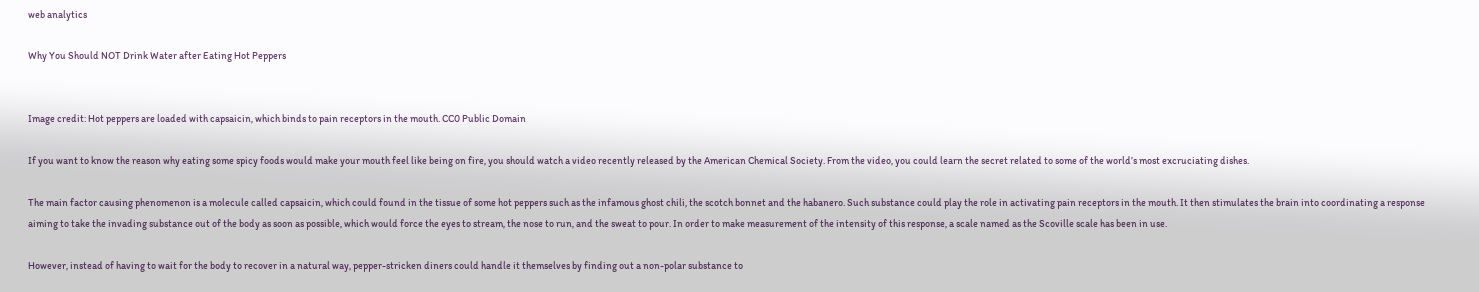web analytics

Why You Should NOT Drink Water after Eating Hot Peppers


Image credit: Hot peppers are loaded with capsaicin, which binds to pain receptors in the mouth. CC0 Public Domain

If you want to know the reason why eating some spicy foods would make your mouth feel like being on fire, you should watch a video recently released by the American Chemical Society. From the video, you could learn the secret related to some of the world’s most excruciating dishes.

The main factor causing phenomenon is a molecule called capsaicin, which could found in the tissue of some hot peppers such as the infamous ghost chili, the scotch bonnet and the habanero. Such substance could play the role in activating pain receptors in the mouth. It then stimulates the brain into coordinating a response aiming to take the invading substance out of the body as soon as possible, which would force the eyes to stream, the nose to run, and the sweat to pour. In order to make measurement of the intensity of this response, a scale named as the Scoville scale has been in use.

However, instead of having to wait for the body to recover in a natural way, pepper-stricken diners could handle it themselves by finding out a non-polar substance to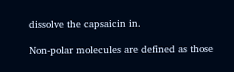dissolve the capsaicin in.

Non-polar molecules are defined as those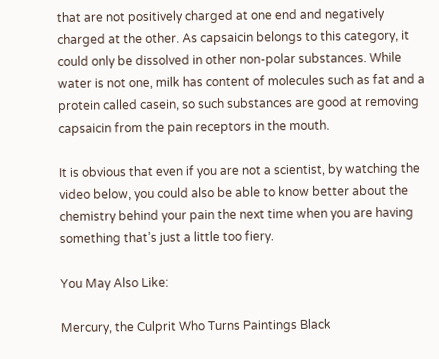that are not positively charged at one end and negatively charged at the other. As capsaicin belongs to this category, it could only be dissolved in other non-polar substances. While water is not one, milk has content of molecules such as fat and a protein called casein, so such substances are good at removing capsaicin from the pain receptors in the mouth.

It is obvious that even if you are not a scientist, by watching the video below, you could also be able to know better about the chemistry behind your pain the next time when you are having something that’s just a little too fiery.

You May Also Like:

Mercury, the Culprit Who Turns Paintings Black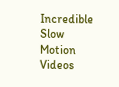Incredible Slow Motion Videos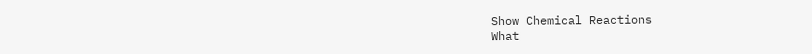Show Chemical Reactions
What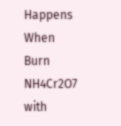Happens When Burn NH4Cr2O7 with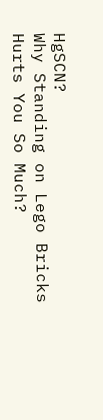HgSCN?
Why Standing on Lego Bricks Hurts You So Much?